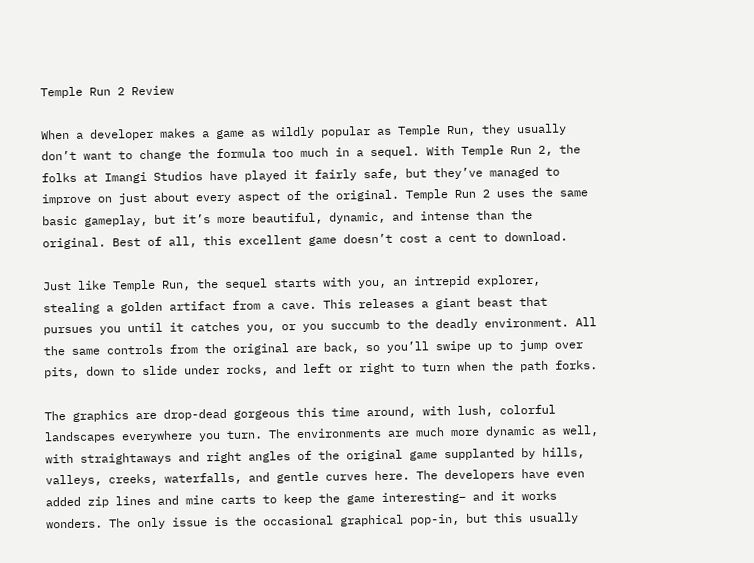Temple Run 2 Review

When a developer makes a game as wildly popular as Temple Run, they usually don’t want to change the formula too much in a sequel. With Temple Run 2, the folks at Imangi Studios have played it fairly safe, but they’ve managed to improve on just about every aspect of the original. Temple Run 2 uses the same basic gameplay, but it’s more beautiful, dynamic, and intense than the original. Best of all, this excellent game doesn’t cost a cent to download.

Just like Temple Run, the sequel starts with you, an intrepid explorer, stealing a golden artifact from a cave. This releases a giant beast that pursues you until it catches you, or you succumb to the deadly environment. All the same controls from the original are back, so you’ll swipe up to jump over pits, down to slide under rocks, and left or right to turn when the path forks.

The graphics are drop-dead gorgeous this time around, with lush, colorful landscapes everywhere you turn. The environments are much more dynamic as well, with straightaways and right angles of the original game supplanted by hills, valleys, creeks, waterfalls, and gentle curves here. The developers have even added zip lines and mine carts to keep the game interesting– and it works wonders. The only issue is the occasional graphical pop-in, but this usually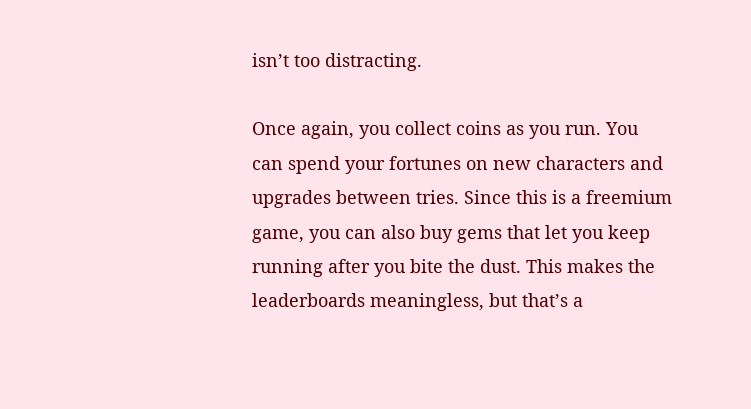isn’t too distracting.

Once again, you collect coins as you run. You can spend your fortunes on new characters and upgrades between tries. Since this is a freemium game, you can also buy gems that let you keep running after you bite the dust. This makes the leaderboards meaningless, but that’s a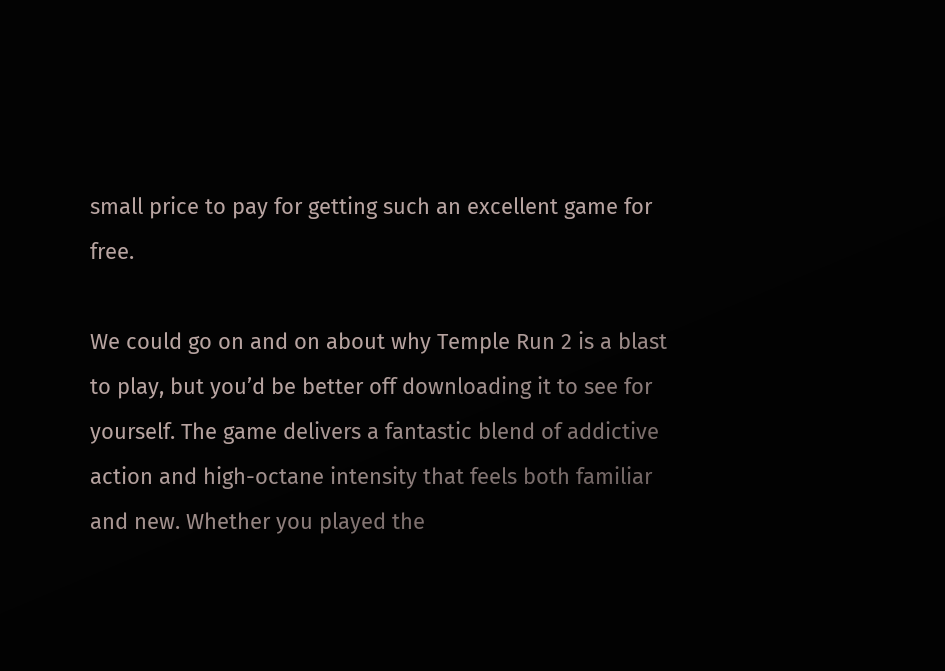small price to pay for getting such an excellent game for free.

We could go on and on about why Temple Run 2 is a blast to play, but you’d be better off downloading it to see for yourself. The game delivers a fantastic blend of addictive action and high-octane intensity that feels both familiar and new. Whether you played the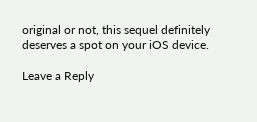original or not, this sequel definitely deserves a spot on your iOS device.

Leave a Reply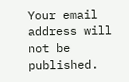Your email address will not be published.